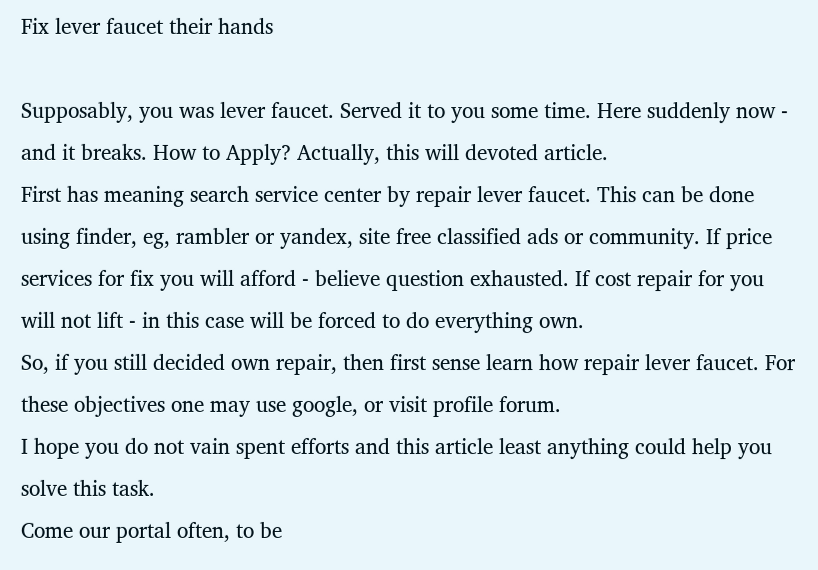Fix lever faucet their hands

Supposably, you was lever faucet. Served it to you some time. Here suddenly now - and it breaks. How to Apply? Actually, this will devoted article.
First has meaning search service center by repair lever faucet. This can be done using finder, eg, rambler or yandex, site free classified ads or community. If price services for fix you will afford - believe question exhausted. If cost repair for you will not lift - in this case will be forced to do everything own.
So, if you still decided own repair, then first sense learn how repair lever faucet. For these objectives one may use google, or visit profile forum.
I hope you do not vain spent efforts and this article least anything could help you solve this task.
Come our portal often, to be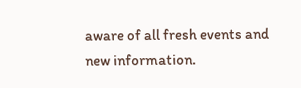aware of all fresh events and new information.